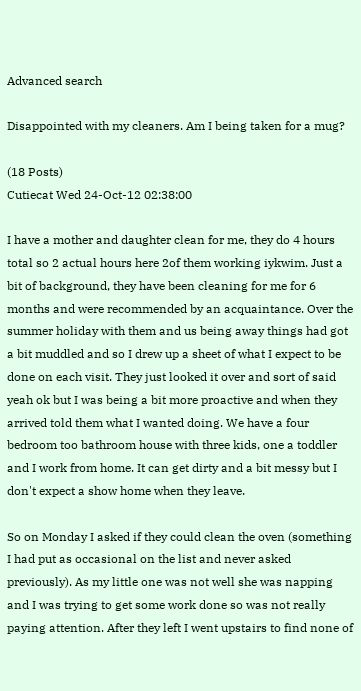Advanced search

Disappointed with my cleaners. Am I being taken for a mug?

(18 Posts)
Cutiecat Wed 24-Oct-12 02:38:00

I have a mother and daughter clean for me, they do 4 hours total so 2 actual hours here 2of them working iykwim. Just a bit of background, they have been cleaning for me for 6 months and were recommended by an acquaintance. Over the summer holiday with them and us being away things had got a bit muddled and so I drew up a sheet of what I expect to be done on each visit. They just looked it over and sort of said yeah ok but I was being a bit more proactive and when they arrived told them what I wanted doing. We have a four bedroom too bathroom house with three kids, one a toddler and I work from home. It can get dirty and a bit messy but I don't expect a show home when they leave.

So on Monday I asked if they could clean the oven (something I had put as occasional on the list and never asked previously). As my little one was not well she was napping and I was trying to get some work done so was not really paying attention. After they left I went upstairs to find none of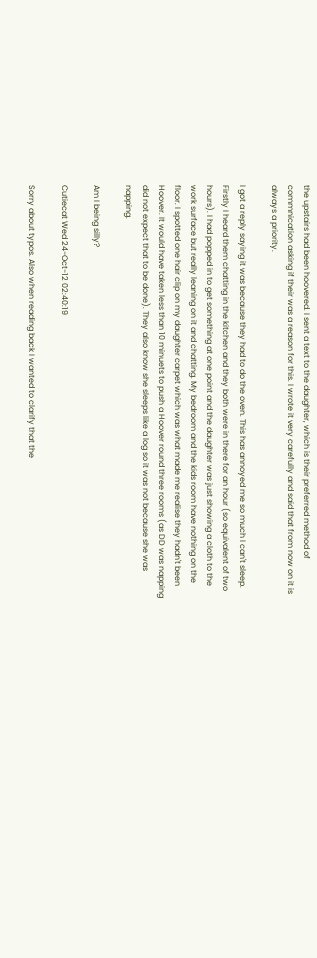the upstairs had been hoovered. I sent a text to the daughter, which is their preferred method of commnication asking if their was a reason for this. I wrote it very carefully and said that from now on it is always a priority.

I got a reply saying it was because they had to do the oven. This has annoyed me so much I can't sleep. Firstly I heard them chatting in the kitchen and they both were in there for an hour (so equivalent of two hours). I had popped in to get something at one point and the daughter was just showing a cloth to the work surface but really leaning on it and chatting. My bedroom and the kids room have nothing on the floor. I spotted one hair clip on my daughter carpet which was what made me realise they hadn't been Hoover. It would have taken less than 10 minuets to push a Hoover round three rooms (as DD was napping did not expect that to be done). They also know she sleeps like a log so it was not because she was napping.

Am I being silly?

Cutiecat Wed 24-Oct-12 02:40:19

Sorry about typos. Also when reading back I wanted to clarify that the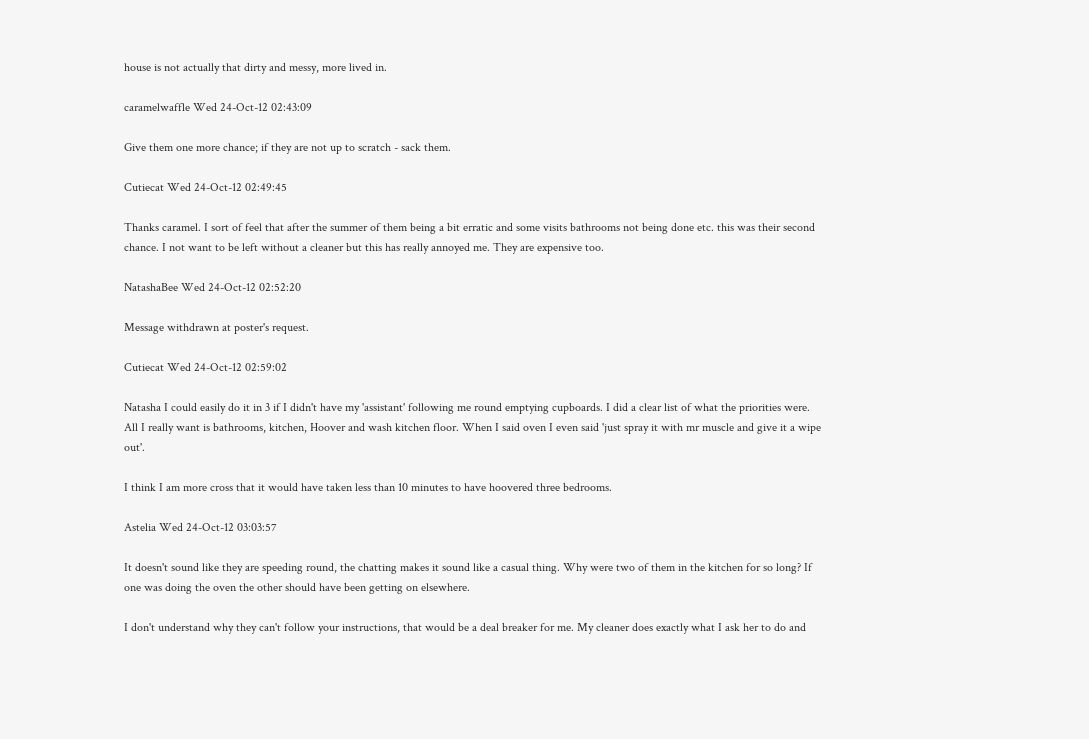house is not actually that dirty and messy, more lived in.

caramelwaffle Wed 24-Oct-12 02:43:09

Give them one more chance; if they are not up to scratch - sack them.

Cutiecat Wed 24-Oct-12 02:49:45

Thanks caramel. I sort of feel that after the summer of them being a bit erratic and some visits bathrooms not being done etc. this was their second chance. I not want to be left without a cleaner but this has really annoyed me. They are expensive too.

NatashaBee Wed 24-Oct-12 02:52:20

Message withdrawn at poster's request.

Cutiecat Wed 24-Oct-12 02:59:02

Natasha I could easily do it in 3 if I didn't have my 'assistant' following me round emptying cupboards. I did a clear list of what the priorities were. All I really want is bathrooms, kitchen, Hoover and wash kitchen floor. When I said oven I even said 'just spray it with mr muscle and give it a wipe out'.

I think I am more cross that it would have taken less than 10 minutes to have hoovered three bedrooms.

Astelia Wed 24-Oct-12 03:03:57

It doesn't sound like they are speeding round, the chatting makes it sound like a casual thing. Why were two of them in the kitchen for so long? If one was doing the oven the other should have been getting on elsewhere.

I don't understand why they can't follow your instructions, that would be a deal breaker for me. My cleaner does exactly what I ask her to do and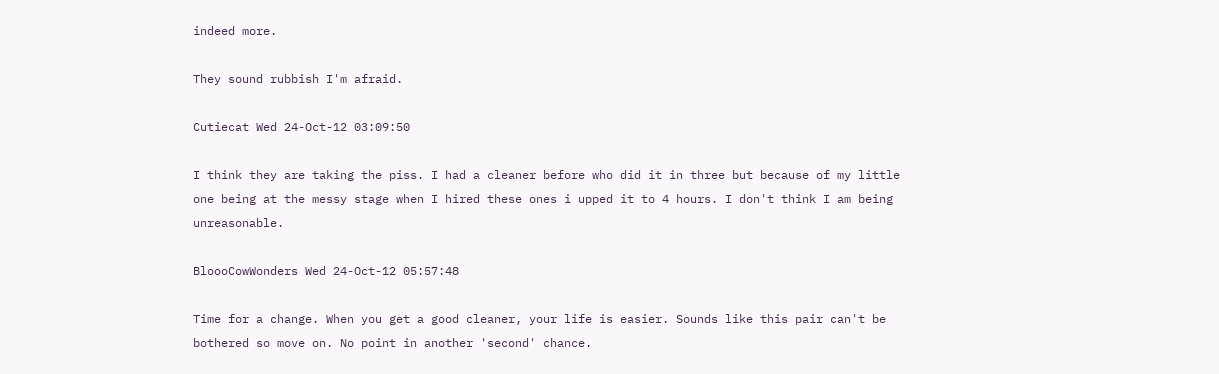indeed more.

They sound rubbish I'm afraid.

Cutiecat Wed 24-Oct-12 03:09:50

I think they are taking the piss. I had a cleaner before who did it in three but because of my little one being at the messy stage when I hired these ones i upped it to 4 hours. I don't think I am being unreasonable.

BloooCowWonders Wed 24-Oct-12 05:57:48

Time for a change. When you get a good cleaner, your life is easier. Sounds like this pair can't be bothered so move on. No point in another 'second' chance.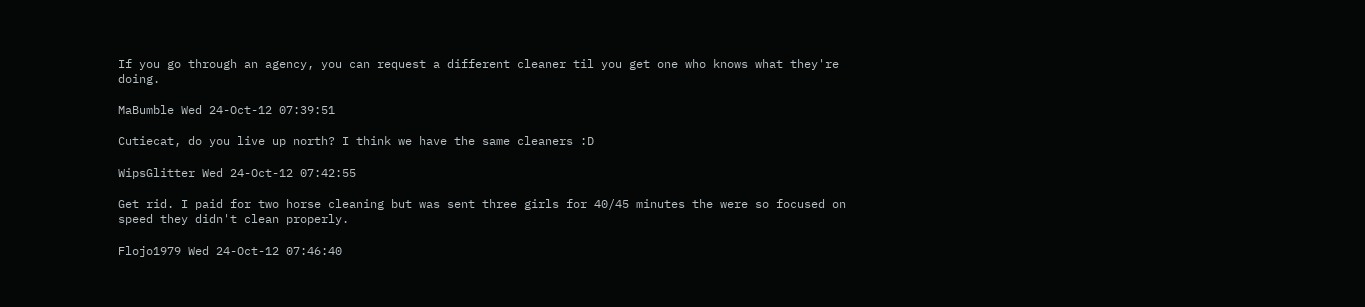If you go through an agency, you can request a different cleaner til you get one who knows what they're doing.

MaBumble Wed 24-Oct-12 07:39:51

Cutiecat, do you live up north? I think we have the same cleaners :D

WipsGlitter Wed 24-Oct-12 07:42:55

Get rid. I paid for two horse cleaning but was sent three girls for 40/45 minutes the were so focused on speed they didn't clean properly.

Flojo1979 Wed 24-Oct-12 07:46:40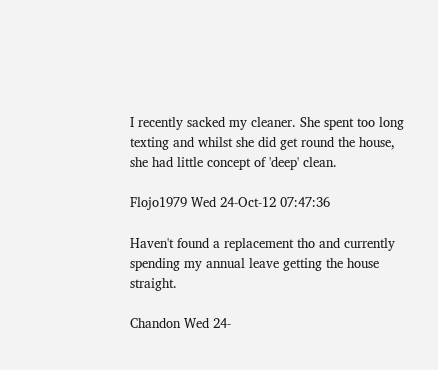I recently sacked my cleaner. She spent too long texting and whilst she did get round the house, she had little concept of 'deep' clean.

Flojo1979 Wed 24-Oct-12 07:47:36

Haven't found a replacement tho and currently spending my annual leave getting the house straight.

Chandon Wed 24-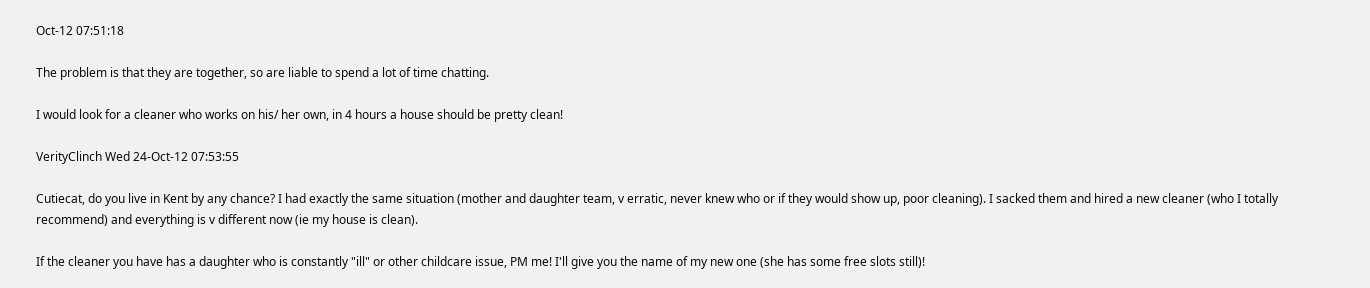Oct-12 07:51:18

The problem is that they are together, so are liable to spend a lot of time chatting.

I would look for a cleaner who works on his/ her own, in 4 hours a house should be pretty clean!

VerityClinch Wed 24-Oct-12 07:53:55

Cutiecat, do you live in Kent by any chance? I had exactly the same situation (mother and daughter team, v erratic, never knew who or if they would show up, poor cleaning). I sacked them and hired a new cleaner (who I totally recommend) and everything is v different now (ie my house is clean).

If the cleaner you have has a daughter who is constantly "ill" or other childcare issue, PM me! I'll give you the name of my new one (she has some free slots still)!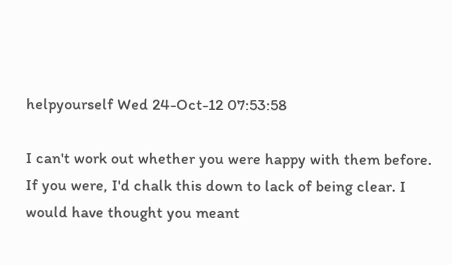helpyourself Wed 24-Oct-12 07:53:58

I can't work out whether you were happy with them before. If you were, I'd chalk this down to lack of being clear. I would have thought you meant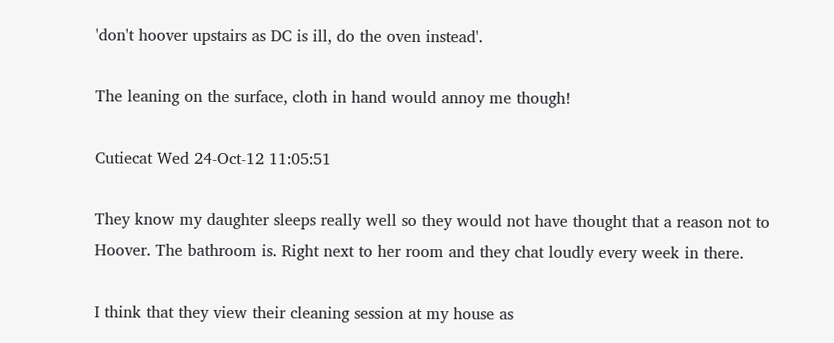'don't hoover upstairs as DC is ill, do the oven instead'.

The leaning on the surface, cloth in hand would annoy me though!

Cutiecat Wed 24-Oct-12 11:05:51

They know my daughter sleeps really well so they would not have thought that a reason not to Hoover. The bathroom is. Right next to her room and they chat loudly every week in there.

I think that they view their cleaning session at my house as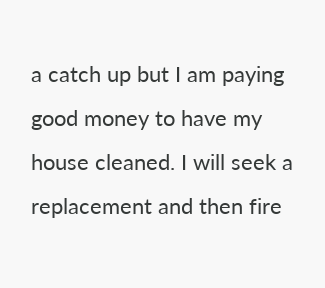a catch up but I am paying good money to have my house cleaned. I will seek a replacement and then fire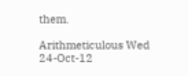them.

Arithmeticulous Wed 24-Oct-12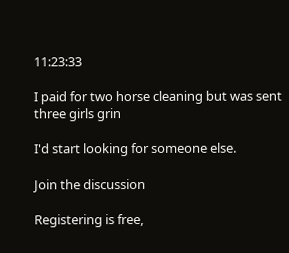11:23:33

I paid for two horse cleaning but was sent three girls grin

I'd start looking for someone else.

Join the discussion

Registering is free,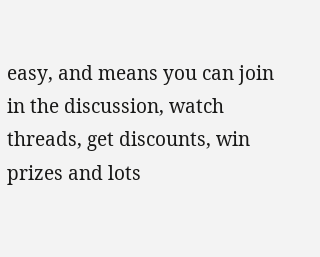easy, and means you can join in the discussion, watch threads, get discounts, win prizes and lots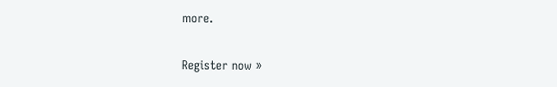more.

Register now »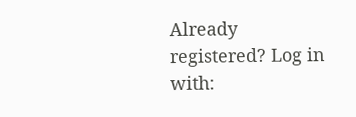Already registered? Log in with: